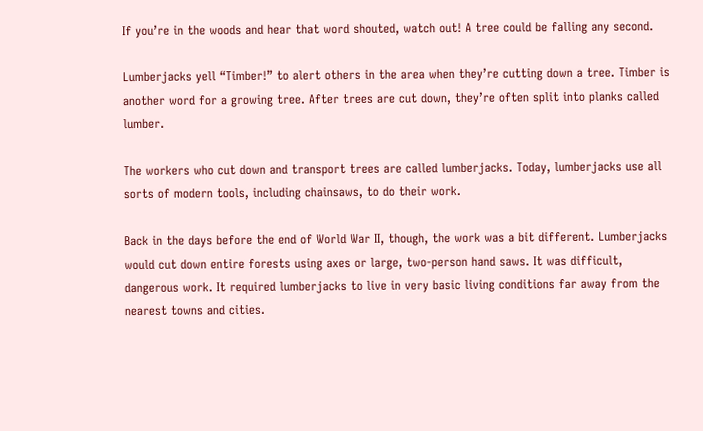If you’re in the woods and hear that word shouted, watch out! A tree could be falling any second.

Lumberjacks yell “Timber!” to alert others in the area when they’re cutting down a tree. Timber is another word for a growing tree. After trees are cut down, they’re often split into planks called lumber.

The workers who cut down and transport trees are called lumberjacks. Today, lumberjacks use all sorts of modern tools, including chainsaws, to do their work.

Back in the days before the end of World War II, though, the work was a bit different. Lumberjacks would cut down entire forests using axes or large, two-person hand saws. It was difficult, dangerous work. It required lumberjacks to live in very basic living conditions far away from the nearest towns and cities.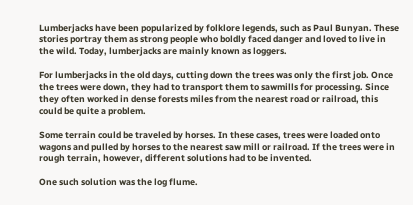Lumberjacks have been popularized by folklore legends, such as Paul Bunyan. These stories portray them as strong people who boldly faced danger and loved to live in the wild. Today, lumberjacks are mainly known as loggers.

For lumberjacks in the old days, cutting down the trees was only the first job. Once the trees were down, they had to transport them to sawmills for processing. Since they often worked in dense forests miles from the nearest road or railroad, this could be quite a problem.

Some terrain could be traveled by horses. In these cases, trees were loaded onto wagons and pulled by horses to the nearest saw mill or railroad. If the trees were in rough terrain, however, different solutions had to be invented.

One such solution was the log flume.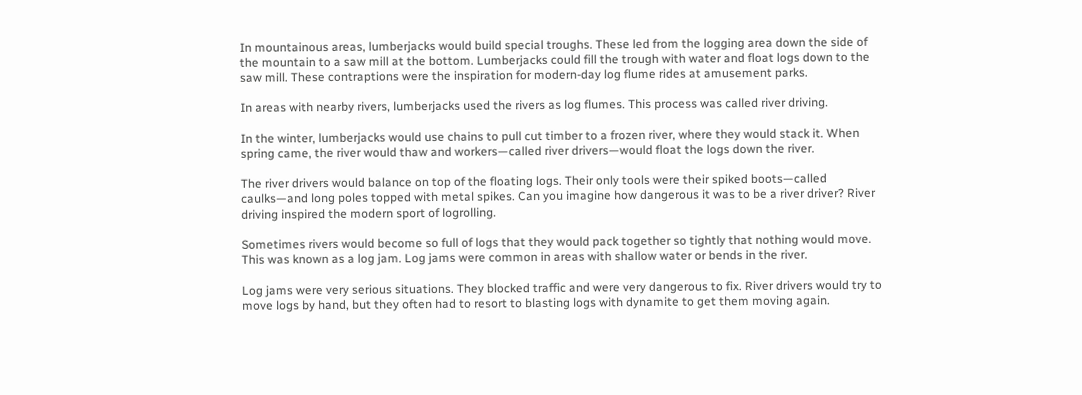In mountainous areas, lumberjacks would build special troughs. These led from the logging area down the side of the mountain to a saw mill at the bottom. Lumberjacks could fill the trough with water and float logs down to the saw mill. These contraptions were the inspiration for modern-day log flume rides at amusement parks.

In areas with nearby rivers, lumberjacks used the rivers as log flumes. This process was called river driving.

In the winter, lumberjacks would use chains to pull cut timber to a frozen river, where they would stack it. When spring came, the river would thaw and workers—called river drivers—would float the logs down the river.

The river drivers would balance on top of the floating logs. Their only tools were their spiked boots—called caulks—and long poles topped with metal spikes. Can you imagine how dangerous it was to be a river driver? River driving inspired the modern sport of logrolling.

Sometimes rivers would become so full of logs that they would pack together so tightly that nothing would move. This was known as a log jam. Log jams were common in areas with shallow water or bends in the river.

Log jams were very serious situations. They blocked traffic and were very dangerous to fix. River drivers would try to move logs by hand, but they often had to resort to blasting logs with dynamite to get them moving again.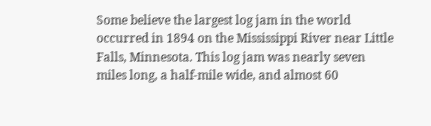Some believe the largest log jam in the world occurred in 1894 on the Mississippi River near Little Falls, Minnesota. This log jam was nearly seven miles long, a half-mile wide, and almost 60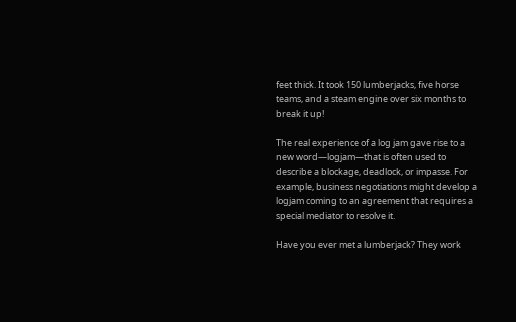feet thick. It took 150 lumberjacks, five horse teams, and a steam engine over six months to break it up!

The real experience of a log jam gave rise to a new word—logjam—that is often used to describe a blockage, deadlock, or impasse. For example, business negotiations might develop a logjam coming to an agreement that requires a special mediator to resolve it.

Have you ever met a lumberjack? They work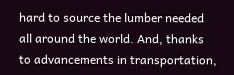hard to source the lumber needed all around the world. And, thanks to advancements in transportation,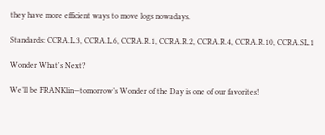they have more efficient ways to move logs nowadays.

Standards: CCRA.L.3, CCRA.L.6, CCRA.R.1, CCRA.R.2, CCRA.R.4, CCRA.R.10, CCRA.SL.1

Wonder What's Next?

We’ll be FRANKlin—tomorrow’s Wonder of the Day is one of our favorites!